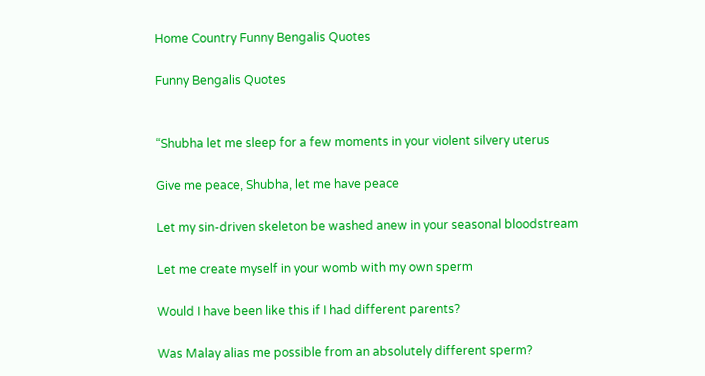Home Country Funny Bengalis Quotes

Funny Bengalis Quotes


“Shubha let me sleep for a few moments in your violent silvery uterus

Give me peace, Shubha, let me have peace

Let my sin-driven skeleton be washed anew in your seasonal bloodstream

Let me create myself in your womb with my own sperm

Would I have been like this if I had different parents?

Was Malay alias me possible from an absolutely different sperm?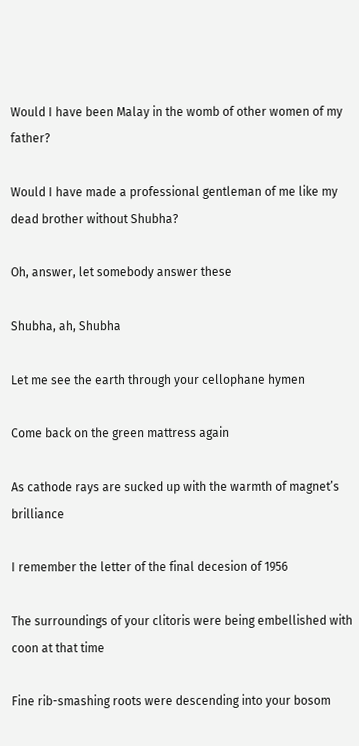Would I have been Malay in the womb of other women of my father?

Would I have made a professional gentleman of me like my dead brother without Shubha?

Oh, answer, let somebody answer these

Shubha, ah, Shubha

Let me see the earth through your cellophane hymen

Come back on the green mattress again

As cathode rays are sucked up with the warmth of magnet’s brilliance

I remember the letter of the final decesion of 1956

The surroundings of your clitoris were being embellished with coon at that time

Fine rib-smashing roots were descending into your bosom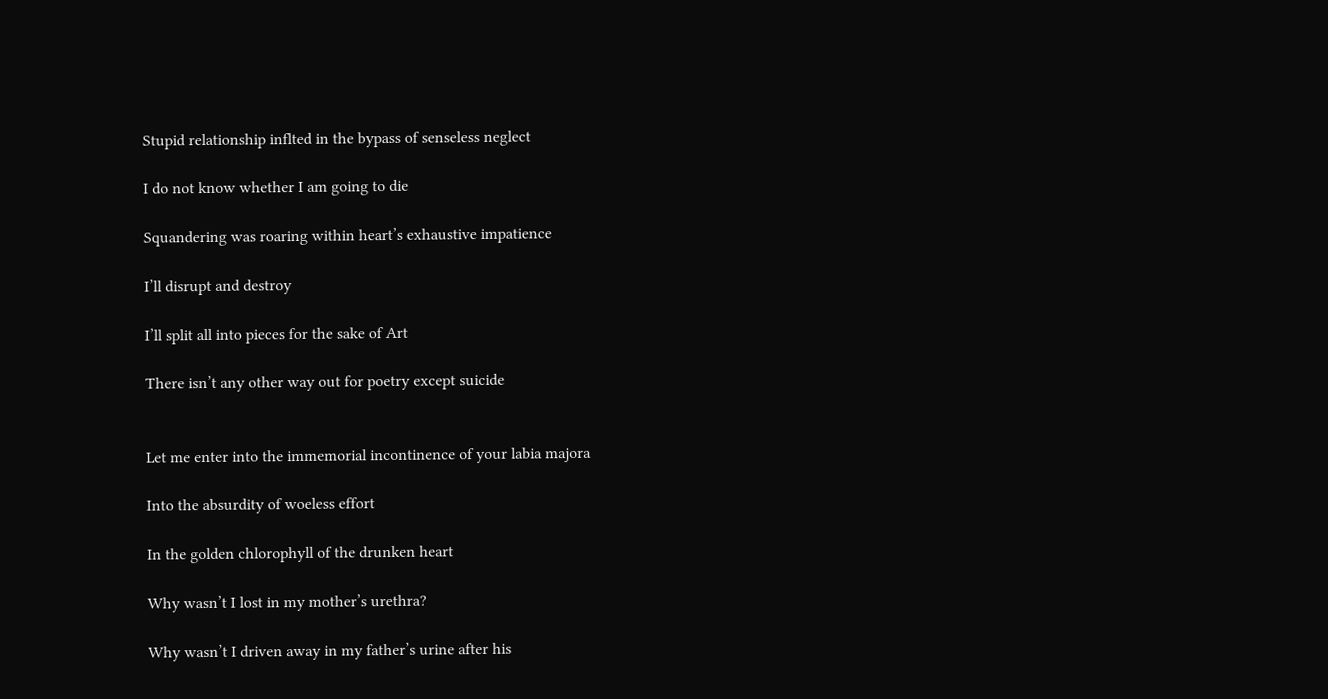Stupid relationship inflted in the bypass of senseless neglect

I do not know whether I am going to die

Squandering was roaring within heart’s exhaustive impatience

I’ll disrupt and destroy

I’ll split all into pieces for the sake of Art

There isn’t any other way out for poetry except suicide


Let me enter into the immemorial incontinence of your labia majora

Into the absurdity of woeless effort

In the golden chlorophyll of the drunken heart

Why wasn’t I lost in my mother’s urethra?

Why wasn’t I driven away in my father’s urine after his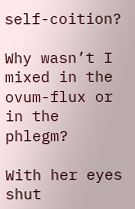self-coition?

Why wasn’t I mixed in the ovum-flux or in the phlegm?

With her eyes shut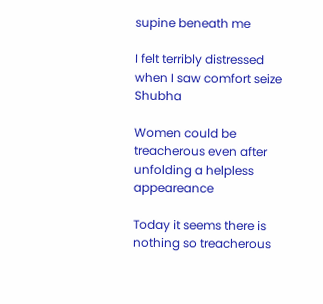supine beneath me

I felt terribly distressed when I saw comfort seize Shubha

Women could be treacherous even after unfolding a helpless appeareance

Today it seems there is nothing so treacherous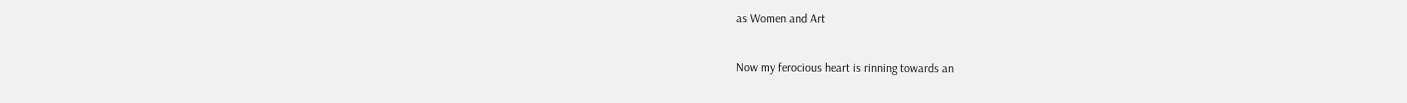as Women and Art

Now my ferocious heart is rinning towards an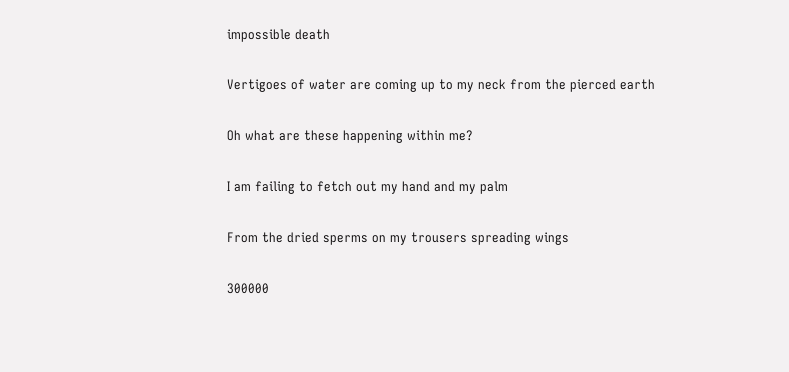impossible death

Vertigoes of water are coming up to my neck from the pierced earth

Oh what are these happening within me?

I am failing to fetch out my hand and my palm

From the dried sperms on my trousers spreading wings

300000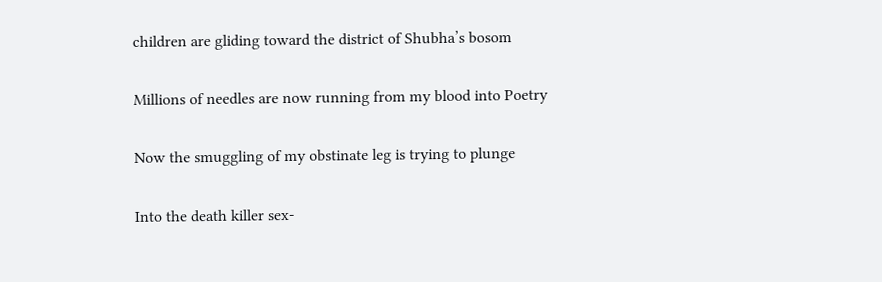children are gliding toward the district of Shubha’s bosom

Millions of needles are now running from my blood into Poetry

Now the smuggling of my obstinate leg is trying to plunge

Into the death killer sex-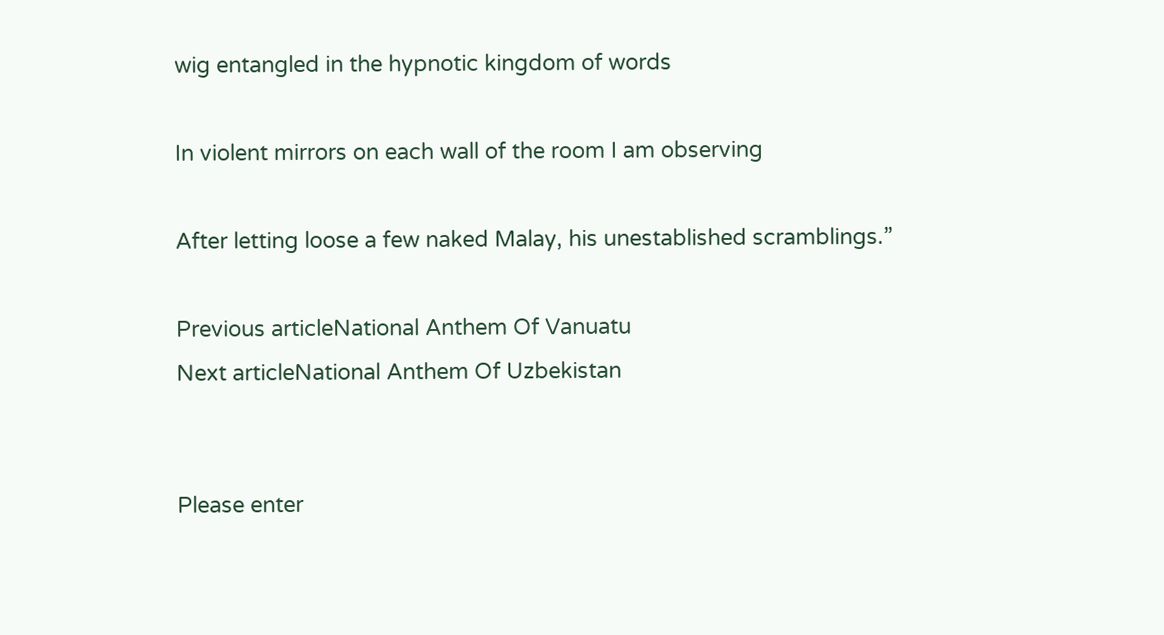wig entangled in the hypnotic kingdom of words

In violent mirrors on each wall of the room I am observing

After letting loose a few naked Malay, his unestablished scramblings.”

Previous articleNational Anthem Of Vanuatu
Next articleNational Anthem Of Uzbekistan


Please enter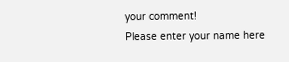your comment!
Please enter your name here